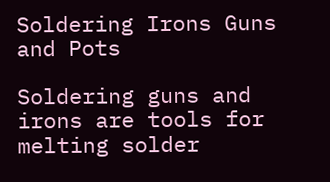Soldering Irons Guns and Pots

Soldering guns and irons are tools for melting solder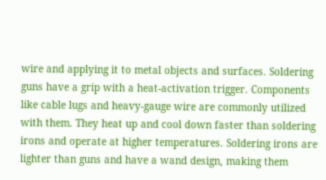wire and applying it to metal objects and surfaces. Soldering guns have a grip with a heat-activation trigger. Components like cable lugs and heavy-gauge wire are commonly utilized with them. They heat up and cool down faster than soldering irons and operate at higher temperatures. Soldering irons are lighter than guns and have a wand design, making them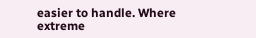easier to handle. Where extreme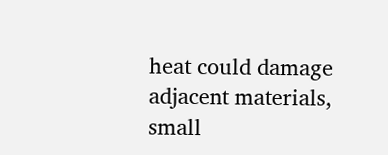heat could damage adjacent materials, small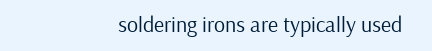soldering irons are typically used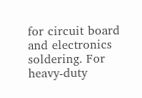for circuit board and electronics soldering. For heavy-duty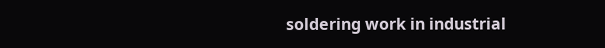soldering work in industrial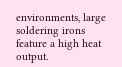environments, large soldering irons feature a high heat output.